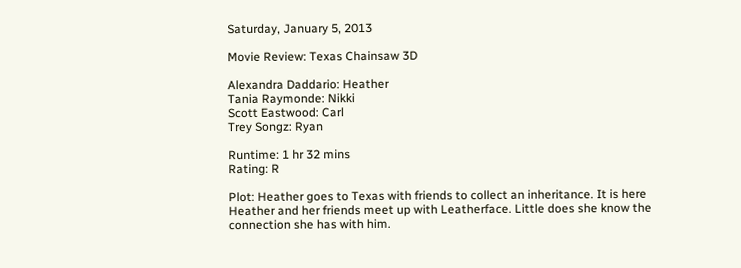Saturday, January 5, 2013

Movie Review: Texas Chainsaw 3D

Alexandra Daddario: Heather
Tania Raymonde: Nikki
Scott Eastwood: Carl
Trey Songz: Ryan

Runtime: 1 hr 32 mins
Rating: R

Plot: Heather goes to Texas with friends to collect an inheritance. It is here Heather and her friends meet up with Leatherface. Little does she know the connection she has with him.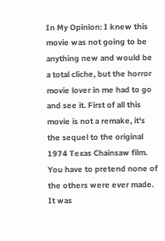In My Opinion: I knew this movie was not going to be anything new and would be a total cliche, but the horror movie lover in me had to go and see it. First of all this movie is not a remake, it's the sequel to the original 1974 Texas Chainsaw film. You have to pretend none of the others were ever made. It was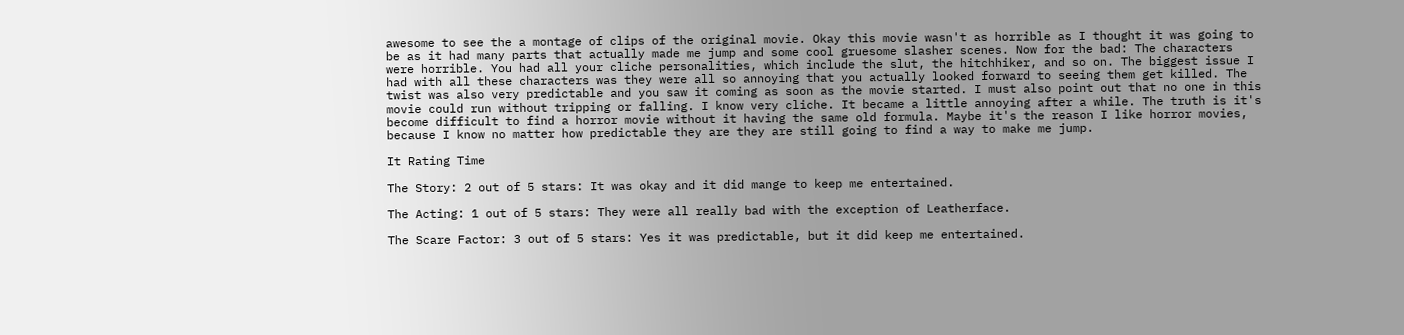awesome to see the a montage of clips of the original movie. Okay this movie wasn't as horrible as I thought it was going to be as it had many parts that actually made me jump and some cool gruesome slasher scenes. Now for the bad: The characters were horrible. You had all your cliche personalities, which include the slut, the hitchhiker, and so on. The biggest issue I had with all these characters was they were all so annoying that you actually looked forward to seeing them get killed. The twist was also very predictable and you saw it coming as soon as the movie started. I must also point out that no one in this movie could run without tripping or falling. I know very cliche. It became a little annoying after a while. The truth is it's become difficult to find a horror movie without it having the same old formula. Maybe it's the reason I like horror movies, because I know no matter how predictable they are they are still going to find a way to make me jump.

It Rating Time

The Story: 2 out of 5 stars: It was okay and it did mange to keep me entertained.

The Acting: 1 out of 5 stars: They were all really bad with the exception of Leatherface.

The Scare Factor: 3 out of 5 stars: Yes it was predictable, but it did keep me entertained.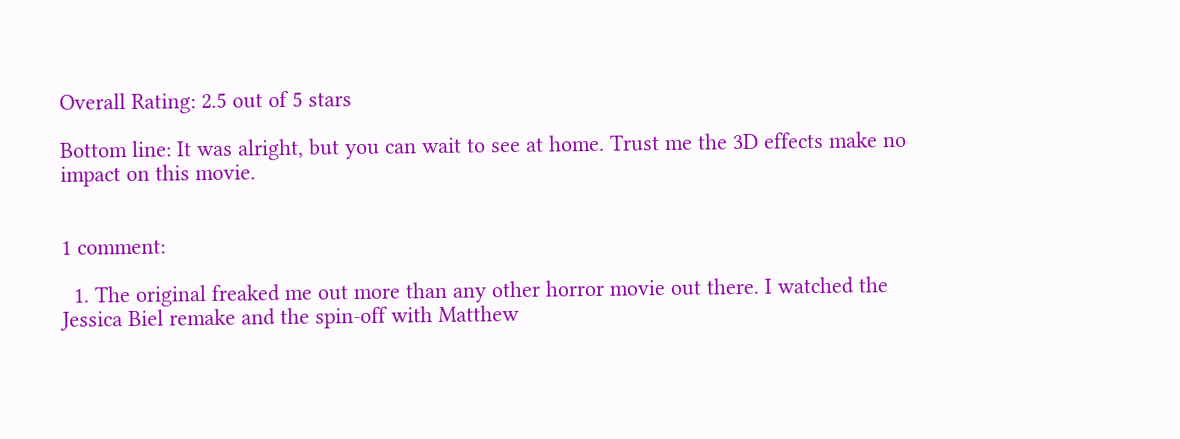Overall Rating: 2.5 out of 5 stars

Bottom line: It was alright, but you can wait to see at home. Trust me the 3D effects make no impact on this movie.


1 comment:

  1. The original freaked me out more than any other horror movie out there. I watched the Jessica Biel remake and the spin-off with Matthew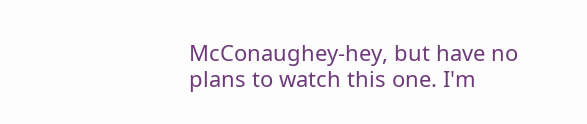McConaughey-hey, but have no plans to watch this one. I'm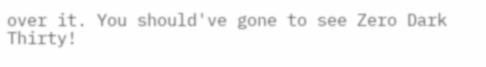over it. You should've gone to see Zero Dark Thirty!